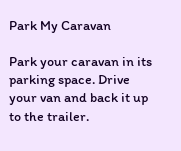Park My Caravan

Park your caravan in its parking space. Drive your van and back it up to the trailer.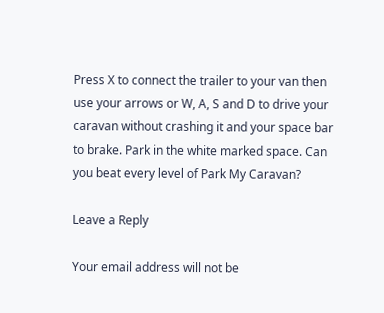Press X to connect the trailer to your van then use your arrows or W, A, S and D to drive your caravan without crashing it and your space bar to brake. Park in the white marked space. Can you beat every level of Park My Caravan?

Leave a Reply

Your email address will not be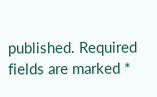published. Required fields are marked *